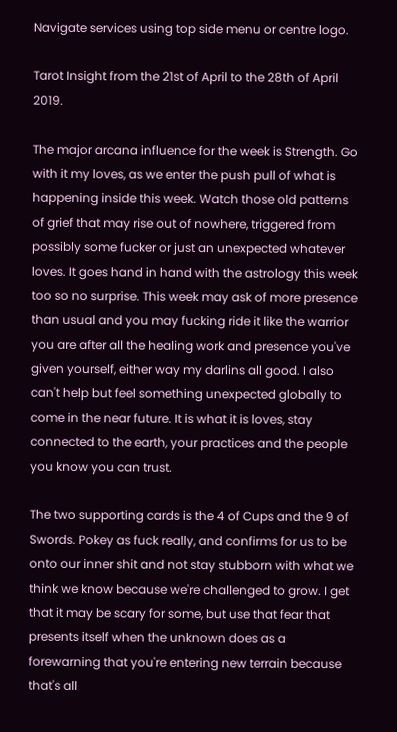Navigate services using top side menu or centre logo.

Tarot Insight from the 21st of April to the 28th of April 2019.

The major arcana influence for the week is Strength. Go with it my loves, as we enter the push pull of what is happening inside this week. Watch those old patterns of grief that may rise out of nowhere, triggered from possibly some fucker or just an unexpected whatever loves. It goes hand in hand with the astrology this week too so no surprise. This week may ask of more presence than usual and you may fucking ride it like the warrior you are after all the healing work and presence you've given yourself, either way my darlins all good. I also can't help but feel something unexpected globally to come in the near future. It is what it is loves, stay connected to the earth, your practices and the people you know you can trust.

The two supporting cards is the 4 of Cups and the 9 of Swords. Pokey as fuck really, and confirms for us to be onto our inner shit and not stay stubborn with what we think we know because we're challenged to grow. I get that it may be scary for some, but use that fear that presents itself when the unknown does as a forewarning that you're entering new terrain because that's all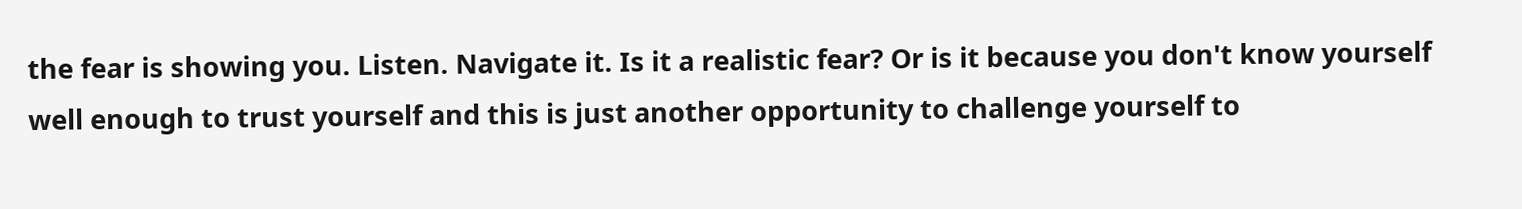the fear is showing you. Listen. Navigate it. Is it a realistic fear? Or is it because you don't know yourself well enough to trust yourself and this is just another opportunity to challenge yourself to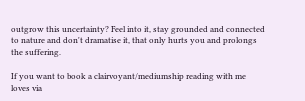outgrow this uncertainty? Feel into it, stay grounded and connected to nature and don't dramatise it, that only hurts you and prolongs the suffering.

If you want to book a clairvoyant/mediumship reading with me loves via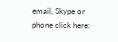email, Skype or phone click here: